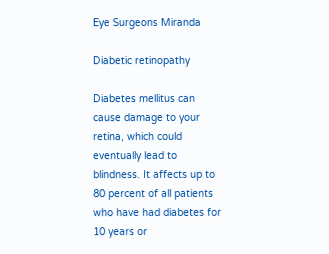Eye Surgeons Miranda

Diabetic retinopathy

Diabetes mellitus can cause damage to your retina, which could eventually lead to blindness. It affects up to 80 percent of all patients who have had diabetes for 10 years or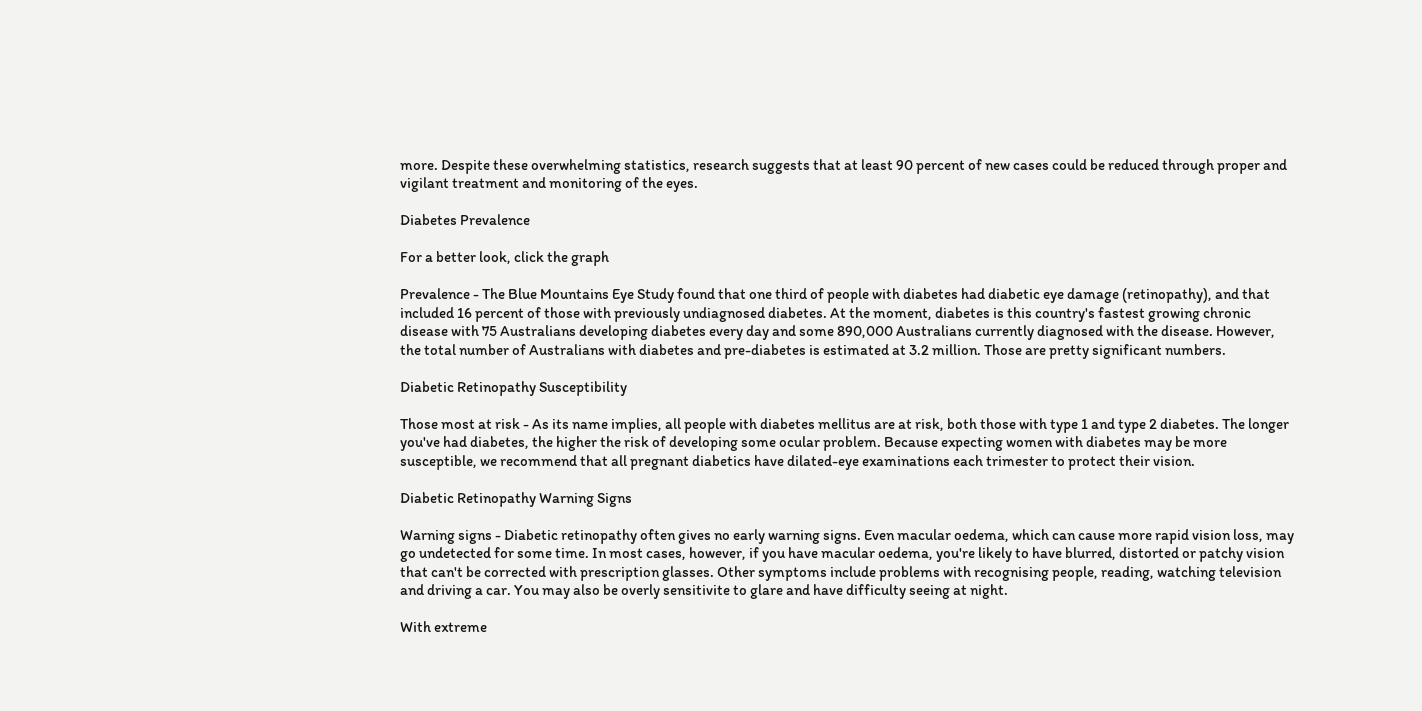more. Despite these overwhelming statistics, research suggests that at least 90 percent of new cases could be reduced through proper and vigilant treatment and monitoring of the eyes.

Diabetes Prevalence

For a better look, click the graph

Prevalence - The Blue Mountains Eye Study found that one third of people with diabetes had diabetic eye damage (retinopathy), and that included 16 percent of those with previously undiagnosed diabetes. At the moment, diabetes is this country's fastest growing chronic disease with 75 Australians developing diabetes every day and some 890,000 Australians currently diagnosed with the disease. However, the total number of Australians with diabetes and pre-diabetes is estimated at 3.2 million. Those are pretty significant numbers.

Diabetic Retinopathy Susceptibility

Those most at risk - As its name implies, all people with diabetes mellitus are at risk, both those with type 1 and type 2 diabetes. The longer you've had diabetes, the higher the risk of developing some ocular problem. Because expecting women with diabetes may be more susceptible, we recommend that all pregnant diabetics have dilated-eye examinations each trimester to protect their vision.

Diabetic Retinopathy Warning Signs

Warning signs - Diabetic retinopathy often gives no early warning signs. Even macular oedema, which can cause more rapid vision loss, may go undetected for some time. In most cases, however, if you have macular oedema, you're likely to have blurred, distorted or patchy vision that can't be corrected with prescription glasses. Other symptoms include problems with recognising people, reading, watching television and driving a car. You may also be overly sensitivite to glare and have difficulty seeing at night.

With extreme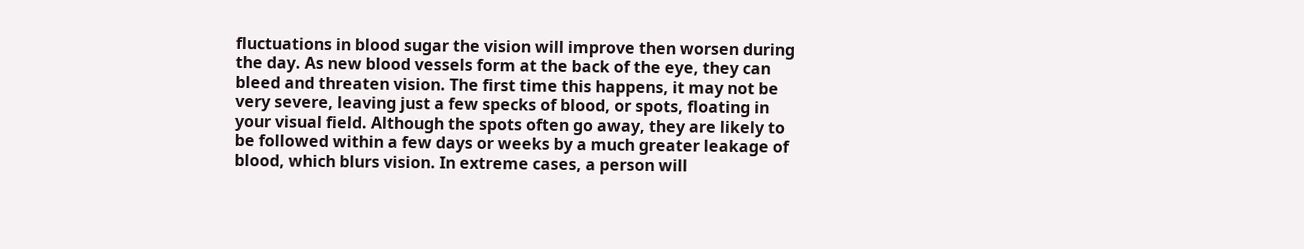fluctuations in blood sugar the vision will improve then worsen during the day. As new blood vessels form at the back of the eye, they can bleed and threaten vision. The first time this happens, it may not be very severe, leaving just a few specks of blood, or spots, floating in your visual field. Although the spots often go away, they are likely to be followed within a few days or weeks by a much greater leakage of blood, which blurs vision. In extreme cases, a person will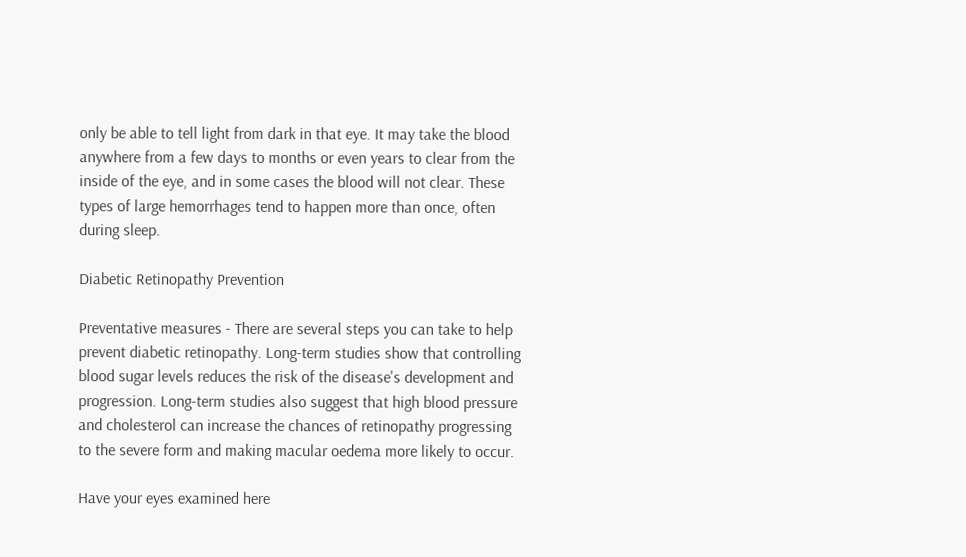only be able to tell light from dark in that eye. It may take the blood anywhere from a few days to months or even years to clear from the inside of the eye, and in some cases the blood will not clear. These types of large hemorrhages tend to happen more than once, often during sleep.

Diabetic Retinopathy Prevention

Preventative measures - There are several steps you can take to help prevent diabetic retinopathy. Long-term studies show that controlling blood sugar levels reduces the risk of the disease's development and progression. Long-term studies also suggest that high blood pressure and cholesterol can increase the chances of retinopathy progressing to the severe form and making macular oedema more likely to occur.

Have your eyes examined here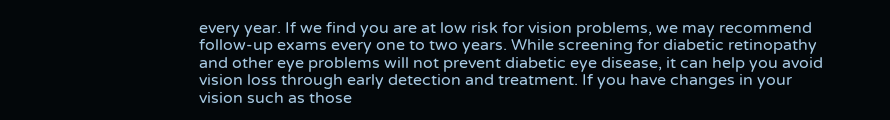every year. If we find you are at low risk for vision problems, we may recommend follow-up exams every one to two years. While screening for diabetic retinopathy and other eye problems will not prevent diabetic eye disease, it can help you avoid vision loss through early detection and treatment. If you have changes in your vision such as those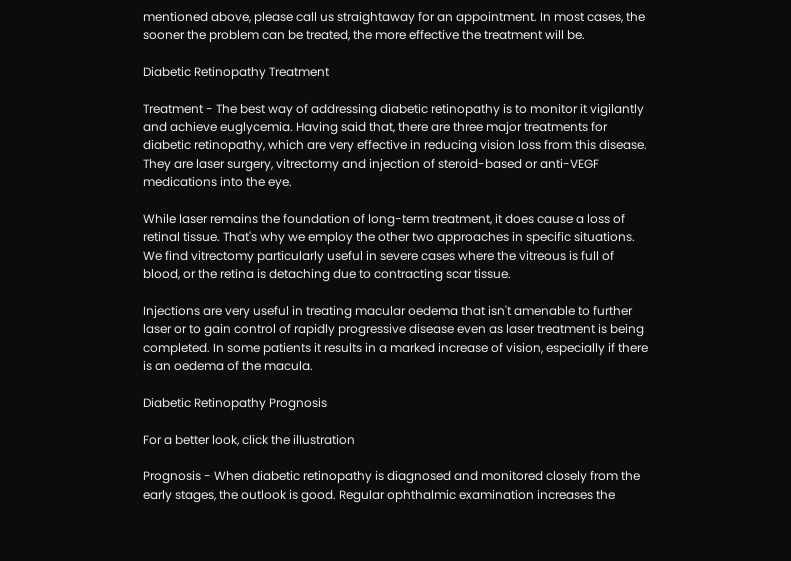mentioned above, please call us straightaway for an appointment. In most cases, the sooner the problem can be treated, the more effective the treatment will be.

Diabetic Retinopathy Treatment

Treatment - The best way of addressing diabetic retinopathy is to monitor it vigilantly and achieve euglycemia. Having said that, there are three major treatments for diabetic retinopathy, which are very effective in reducing vision loss from this disease. They are laser surgery, vitrectomy and injection of steroid-based or anti-VEGF medications into the eye.

While laser remains the foundation of long-term treatment, it does cause a loss of retinal tissue. That's why we employ the other two approaches in specific situations. We find vitrectomy particularly useful in severe cases where the vitreous is full of blood, or the retina is detaching due to contracting scar tissue.

Injections are very useful in treating macular oedema that isn't amenable to further laser or to gain control of rapidly progressive disease even as laser treatment is being completed. In some patients it results in a marked increase of vision, especially if there is an oedema of the macula.

Diabetic Retinopathy Prognosis

For a better look, click the illustration

Prognosis - When diabetic retinopathy is diagnosed and monitored closely from the early stages, the outlook is good. Regular ophthalmic examination increases the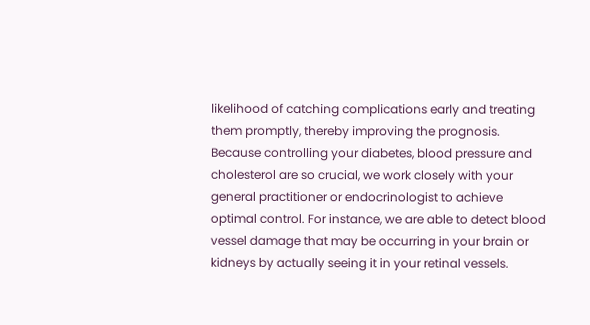likelihood of catching complications early and treating them promptly, thereby improving the prognosis. Because controlling your diabetes, blood pressure and cholesterol are so crucial, we work closely with your general practitioner or endocrinologist to achieve optimal control. For instance, we are able to detect blood vessel damage that may be occurring in your brain or kidneys by actually seeing it in your retinal vessels.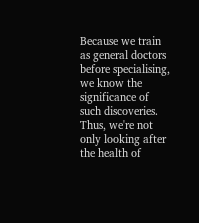Because we train as general doctors before specialising, we know the significance of such discoveries. Thus, we're not only looking after the health of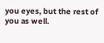you eyes, but the rest of you as well.